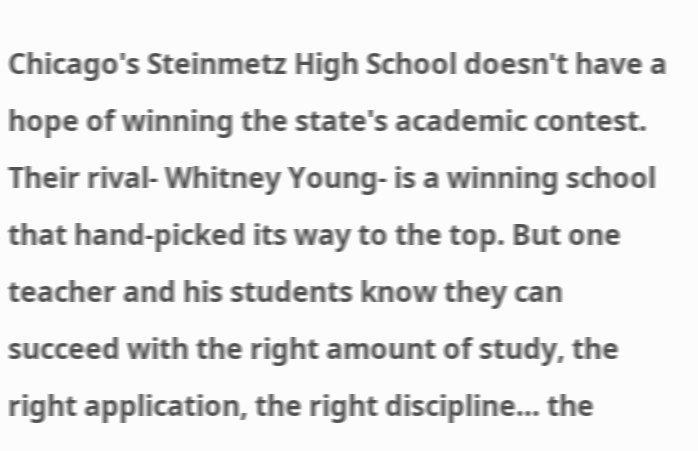Chicago's Steinmetz High School doesn't have a hope of winning the state's academic contest. Their rival- Whitney Young- is a winning school that hand-picked its way to the top. But one teacher and his students know they can succeed with the right amount of study, the right application, the right discipline... the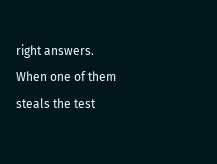right answers. When one of them steals the test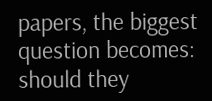papers, the biggest question becomes: should they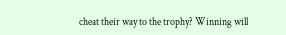cheat their way to the trophy? Winning will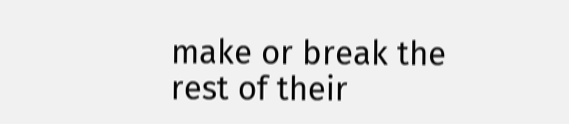make or break the rest of their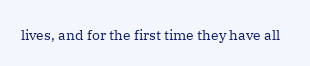lives, and for the first time they have all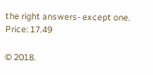the right answers- except one.
Price: 17.49

© 2018.